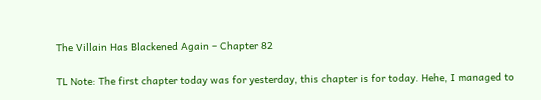The Villain Has Blackened Again – Chapter 82

TL Note: The first chapter today was for yesterday, this chapter is for today. Hehe, I managed to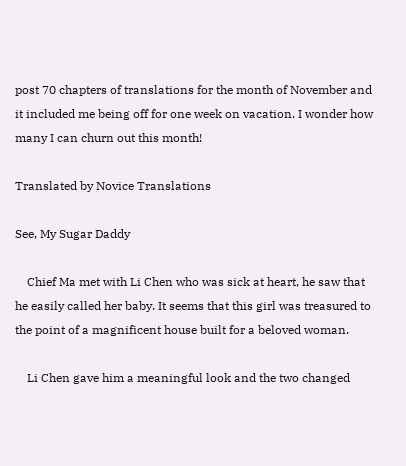post 70 chapters of translations for the month of November and it included me being off for one week on vacation. I wonder how many I can churn out this month!

Translated by Novice Translations

See, My Sugar Daddy

    Chief Ma met with Li Chen who was sick at heart, he saw that he easily called her baby. It seems that this girl was treasured to the point of a magnificent house built for a beloved woman.

    Li Chen gave him a meaningful look and the two changed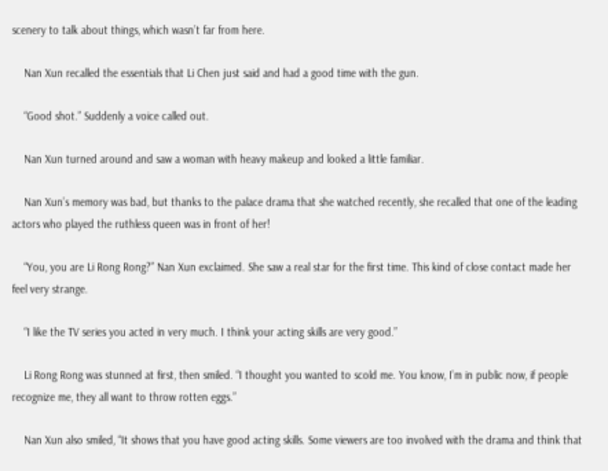scenery to talk about things, which wasn’t far from here.

    Nan Xun recalled the essentials that Li Chen just said and had a good time with the gun.

    “Good shot.” Suddenly a voice called out.

    Nan Xun turned around and saw a woman with heavy makeup and looked a little familiar.

    Nan Xun’s memory was bad, but thanks to the palace drama that she watched recently, she recalled that one of the leading actors who played the ruthless queen was in front of her!

    “You, you are Li Rong Rong?” Nan Xun exclaimed. She saw a real star for the first time. This kind of close contact made her feel very strange.

    “I like the TV series you acted in very much. I think your acting skills are very good.”

    Li Rong Rong was stunned at first, then smiled. “I thought you wanted to scold me. You know, I’m in public now, if people recognize me, they all want to throw rotten eggs.”

    Nan Xun also smiled, “It shows that you have good acting skills. Some viewers are too involved with the drama and think that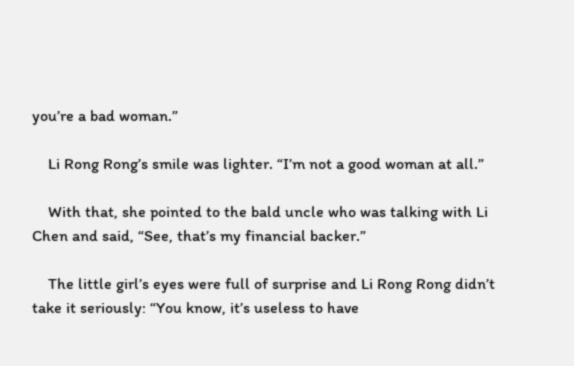you’re a bad woman.”

    Li Rong Rong’s smile was lighter. “I’m not a good woman at all.”

    With that, she pointed to the bald uncle who was talking with Li Chen and said, “See, that’s my financial backer.”

    The little girl’s eyes were full of surprise and Li Rong Rong didn’t take it seriously: “You know, it’s useless to have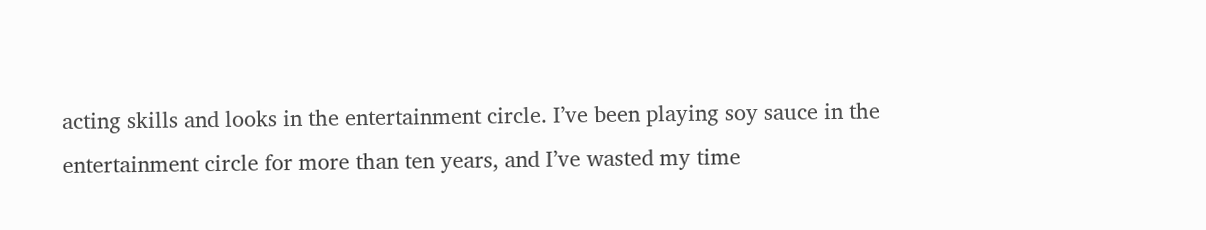acting skills and looks in the entertainment circle. I’ve been playing soy sauce in the entertainment circle for more than ten years, and I’ve wasted my time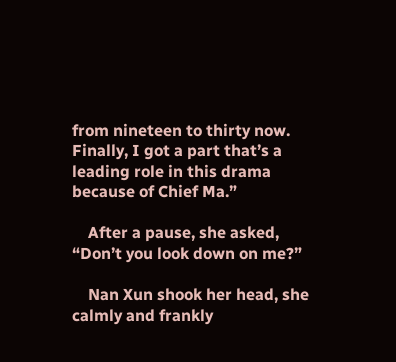from nineteen to thirty now. Finally, I got a part that’s a leading role in this drama because of Chief Ma.”

    After a pause, she asked, “Don’t you look down on me?”

    Nan Xun shook her head, she calmly and frankly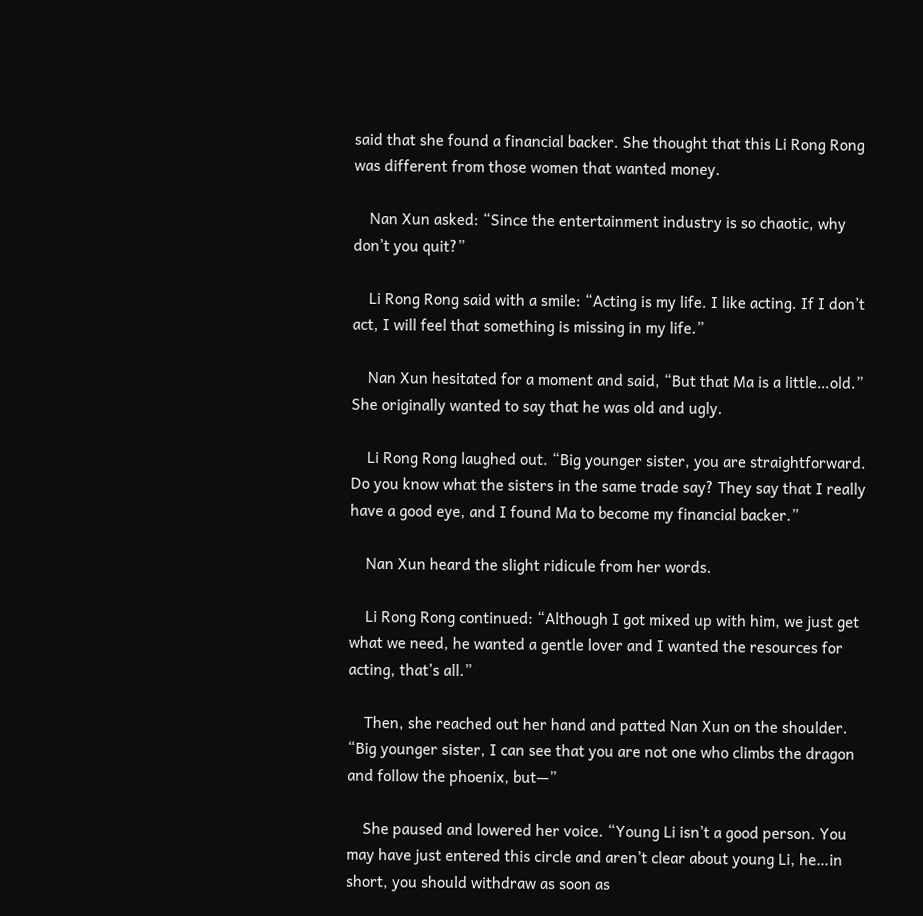said that she found a financial backer. She thought that this Li Rong Rong was different from those women that wanted money.

    Nan Xun asked: “Since the entertainment industry is so chaotic, why don’t you quit?”

    Li Rong Rong said with a smile: “Acting is my life. I like acting. If I don’t act, I will feel that something is missing in my life.”

    Nan Xun hesitated for a moment and said, “But that Ma is a little…old.” She originally wanted to say that he was old and ugly.

    Li Rong Rong laughed out. “Big younger sister, you are straightforward. Do you know what the sisters in the same trade say? They say that I really have a good eye, and I found Ma to become my financial backer.”

    Nan Xun heard the slight ridicule from her words.

    Li Rong Rong continued: “Although I got mixed up with him, we just get what we need, he wanted a gentle lover and I wanted the resources for acting, that’s all.”

    Then, she reached out her hand and patted Nan Xun on the shoulder. “Big younger sister, I can see that you are not one who climbs the dragon and follow the phoenix, but—”

    She paused and lowered her voice. “Young Li isn’t a good person. You may have just entered this circle and aren’t clear about young Li, he…in short, you should withdraw as soon as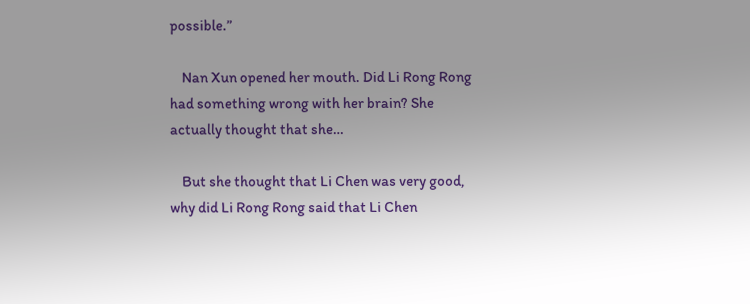possible.”

    Nan Xun opened her mouth. Did Li Rong Rong had something wrong with her brain? She actually thought that she…

    But she thought that Li Chen was very good, why did Li Rong Rong said that Li Chen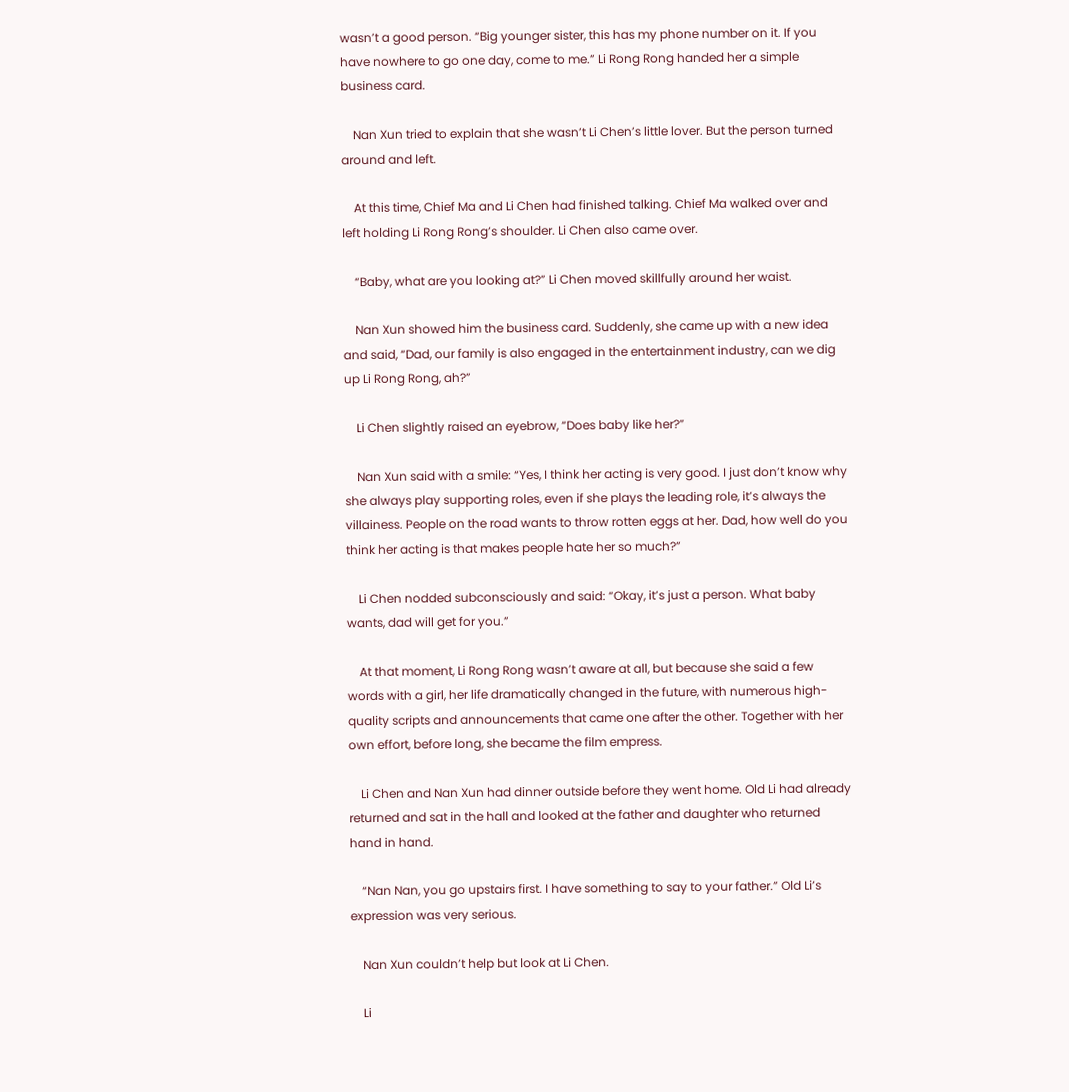wasn’t a good person. “Big younger sister, this has my phone number on it. If you have nowhere to go one day, come to me.” Li Rong Rong handed her a simple business card.

    Nan Xun tried to explain that she wasn’t Li Chen’s little lover. But the person turned around and left.

    At this time, Chief Ma and Li Chen had finished talking. Chief Ma walked over and left holding Li Rong Rong’s shoulder. Li Chen also came over.

    “Baby, what are you looking at?” Li Chen moved skillfully around her waist.

    Nan Xun showed him the business card. Suddenly, she came up with a new idea and said, “Dad, our family is also engaged in the entertainment industry, can we dig up Li Rong Rong, ah?”

    Li Chen slightly raised an eyebrow, “Does baby like her?”

    Nan Xun said with a smile: “Yes, I think her acting is very good. I just don’t know why she always play supporting roles, even if she plays the leading role, it’s always the villainess. People on the road wants to throw rotten eggs at her. Dad, how well do you think her acting is that makes people hate her so much?”

    Li Chen nodded subconsciously and said: “Okay, it’s just a person. What baby wants, dad will get for you.”

    At that moment, Li Rong Rong wasn’t aware at all, but because she said a few words with a girl, her life dramatically changed in the future, with numerous high-quality scripts and announcements that came one after the other. Together with her own effort, before long, she became the film empress.

    Li Chen and Nan Xun had dinner outside before they went home. Old Li had already returned and sat in the hall and looked at the father and daughter who returned hand in hand.

    “Nan Nan, you go upstairs first. I have something to say to your father.” Old Li’s expression was very serious.

    Nan Xun couldn’t help but look at Li Chen.

    Li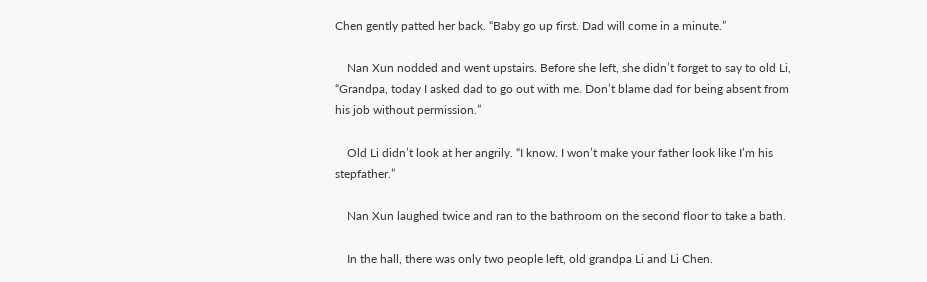Chen gently patted her back. “Baby go up first. Dad will come in a minute.”

    Nan Xun nodded and went upstairs. Before she left, she didn’t forget to say to old Li, “Grandpa, today I asked dad to go out with me. Don’t blame dad for being absent from his job without permission.”

    Old Li didn’t look at her angrily. “I know. I won’t make your father look like I’m his stepfather.”

    Nan Xun laughed twice and ran to the bathroom on the second floor to take a bath.

    In the hall, there was only two people left, old grandpa Li and Li Chen.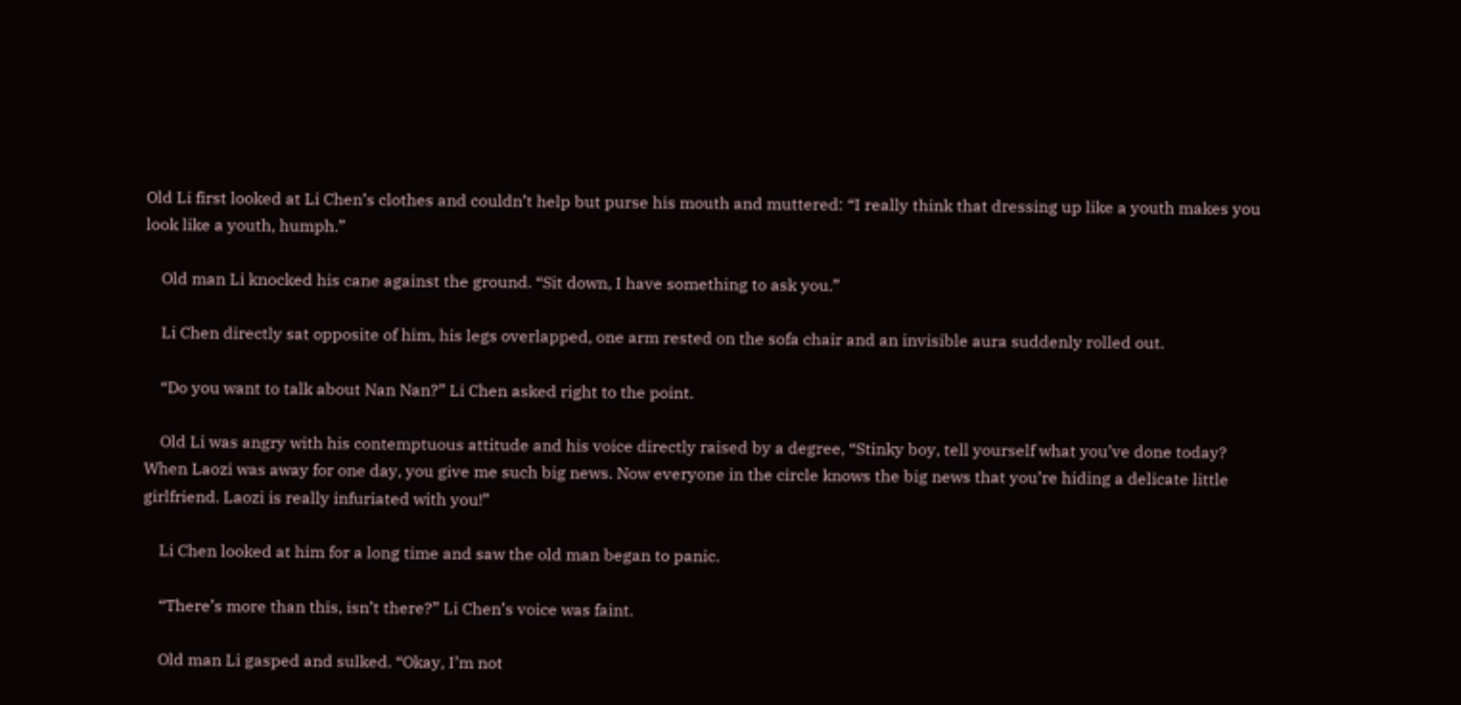Old Li first looked at Li Chen’s clothes and couldn’t help but purse his mouth and muttered: “I really think that dressing up like a youth makes you look like a youth, humph.”

    Old man Li knocked his cane against the ground. “Sit down, I have something to ask you.”

    Li Chen directly sat opposite of him, his legs overlapped, one arm rested on the sofa chair and an invisible aura suddenly rolled out.

    “Do you want to talk about Nan Nan?” Li Chen asked right to the point.

    Old Li was angry with his contemptuous attitude and his voice directly raised by a degree, “Stinky boy, tell yourself what you’ve done today? When Laozi was away for one day, you give me such big news. Now everyone in the circle knows the big news that you’re hiding a delicate little girlfriend. Laozi is really infuriated with you!”

    Li Chen looked at him for a long time and saw the old man began to panic.

    “There’s more than this, isn’t there?” Li Chen’s voice was faint.

    Old man Li gasped and sulked. “Okay, I’m not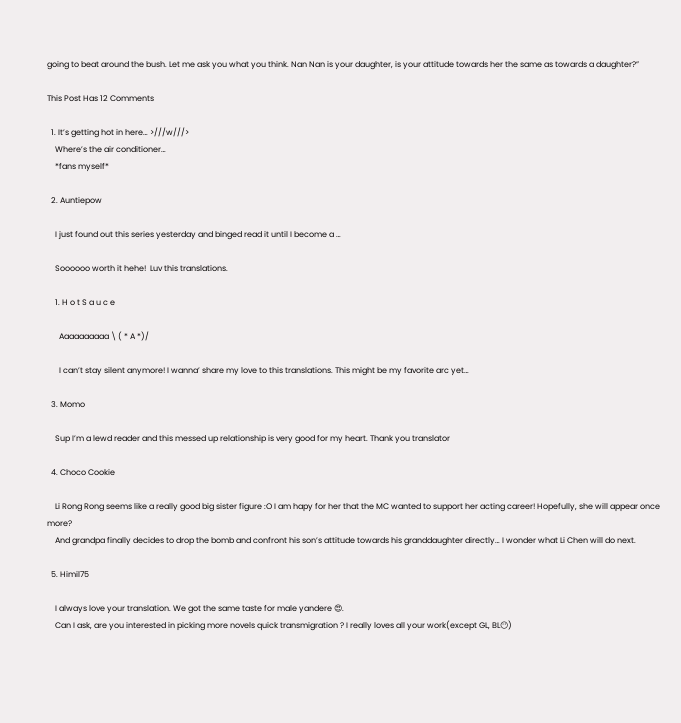going to beat around the bush. Let me ask you what you think. Nan Nan is your daughter, is your attitude towards her the same as towards a daughter?”

This Post Has 12 Comments

  1. It’s getting hot in here… >///w///>
    Where’s the air conditioner…
    *fans myself*

  2. Auntiepow

    I just found out this series yesterday and binged read it until I become a …

    Soooooo worth it hehe!  Luv this translations.

    1. H o t S a u c e

      Aaaaaaaaaa \ ( * A *)/

      I can’t stay silent anymore! I wanna’ share my love to this translations. This might be my favorite arc yet…

  3. Momo

    Sup I’m a lewd reader and this messed up relationship is very good for my heart. Thank you translator

  4. Choco Cookie

    Li Rong Rong seems like a really good big sister figure :O I am hapy for her that the MC wanted to support her acting career! Hopefully, she will appear once more?
    And grandpa finally decides to drop the bomb and confront his son’s attitude towards his granddaughter directly… I wonder what Li Chen will do next.

  5. Himil75

    I always love your translation. We got the same taste for male yandere 😍.
    Can I ask, are you interested in picking more novels quick transmigration ? I really loves all your work(except GL, BL😶)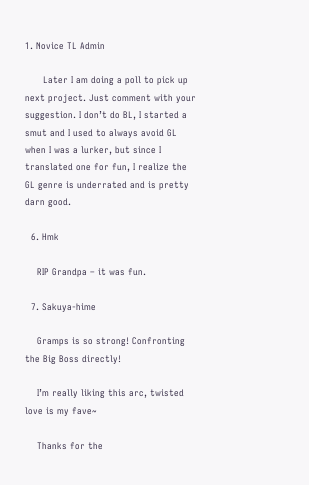1. Novice TL Admin

      Later I am doing a poll to pick up next project. Just comment with your suggestion. I don’t do BL, I started a smut and I used to always avoid GL when I was a lurker, but since I translated one for fun, I realize the GL genre is underrated and is pretty darn good.

  6. Hmk

    RIP Grandpa – it was fun.

  7. Sakuya-hime

    Gramps is so strong! Confronting the Big Boss directly!

    I’m really liking this arc, twisted love is my fave~

    Thanks for the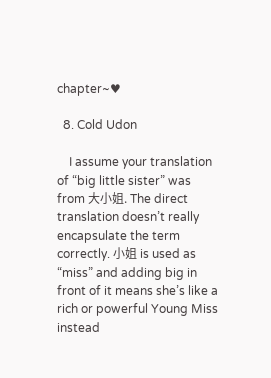chapter~♥

  8. Cold Udon

    I assume your translation of “big little sister” was from 大小姐. The direct translation doesn’t really encapsulate the term correctly. 小姐 is used as “miss” and adding big in front of it means she’s like a rich or powerful Young Miss instead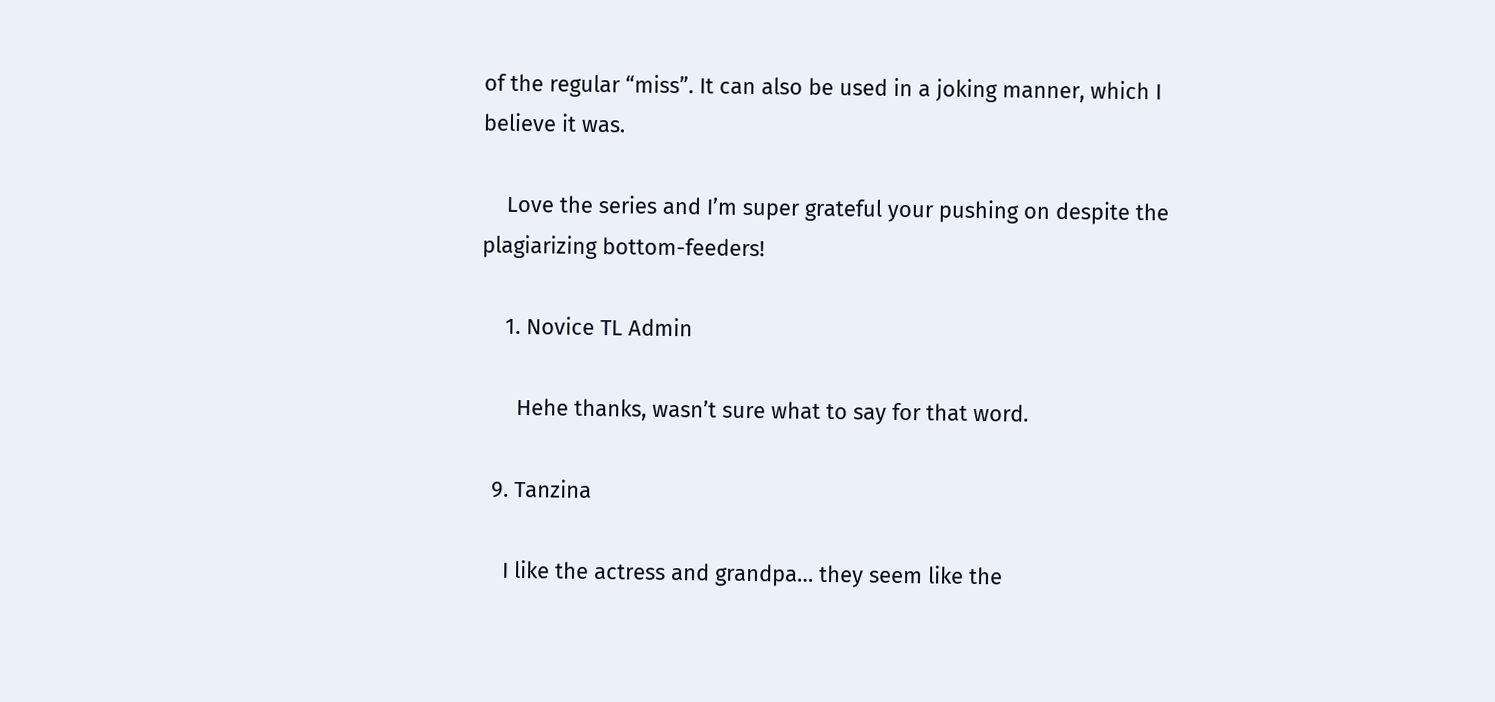of the regular “miss”. It can also be used in a joking manner, which I believe it was.

    Love the series and I’m super grateful your pushing on despite the plagiarizing bottom-feeders!

    1. Novice TL Admin

      Hehe thanks, wasn’t sure what to say for that word.

  9. Tanzina

    I like the actress and grandpa… they seem like the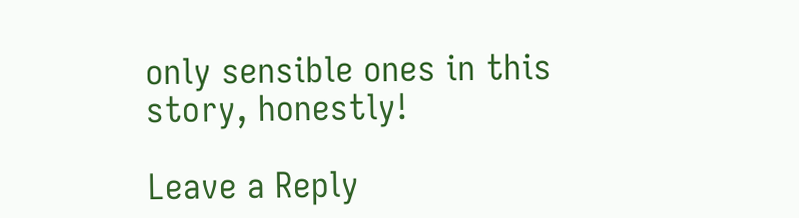only sensible ones in this story, honestly!

Leave a Reply